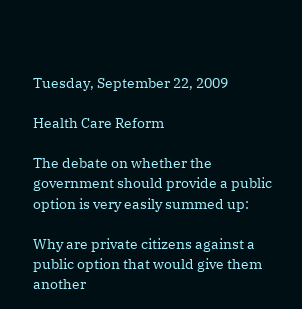Tuesday, September 22, 2009

Health Care Reform

The debate on whether the government should provide a public option is very easily summed up:

Why are private citizens against a public option that would give them another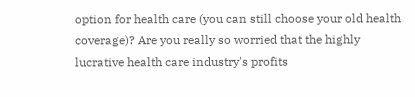option for health care (you can still choose your old health coverage)? Are you really so worried that the highly lucrative health care industry's profits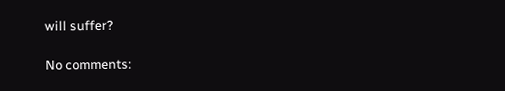will suffer?

No comments: